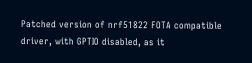Patched version of nrf51822 FOTA compatible driver, with GPTIO disabled, as it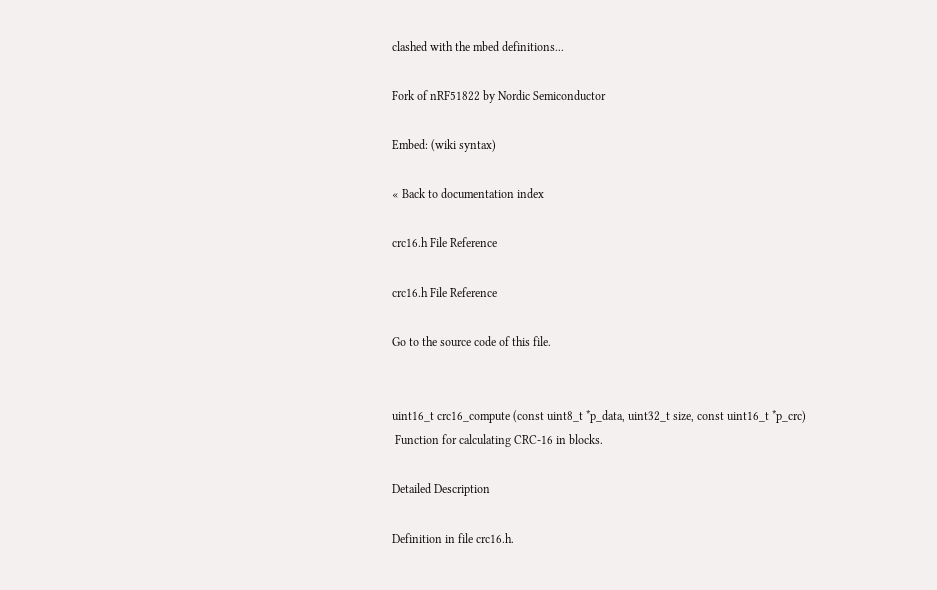clashed with the mbed definitions...

Fork of nRF51822 by Nordic Semiconductor

Embed: (wiki syntax)

« Back to documentation index

crc16.h File Reference

crc16.h File Reference

Go to the source code of this file.


uint16_t crc16_compute (const uint8_t *p_data, uint32_t size, const uint16_t *p_crc)
 Function for calculating CRC-16 in blocks.

Detailed Description

Definition in file crc16.h.